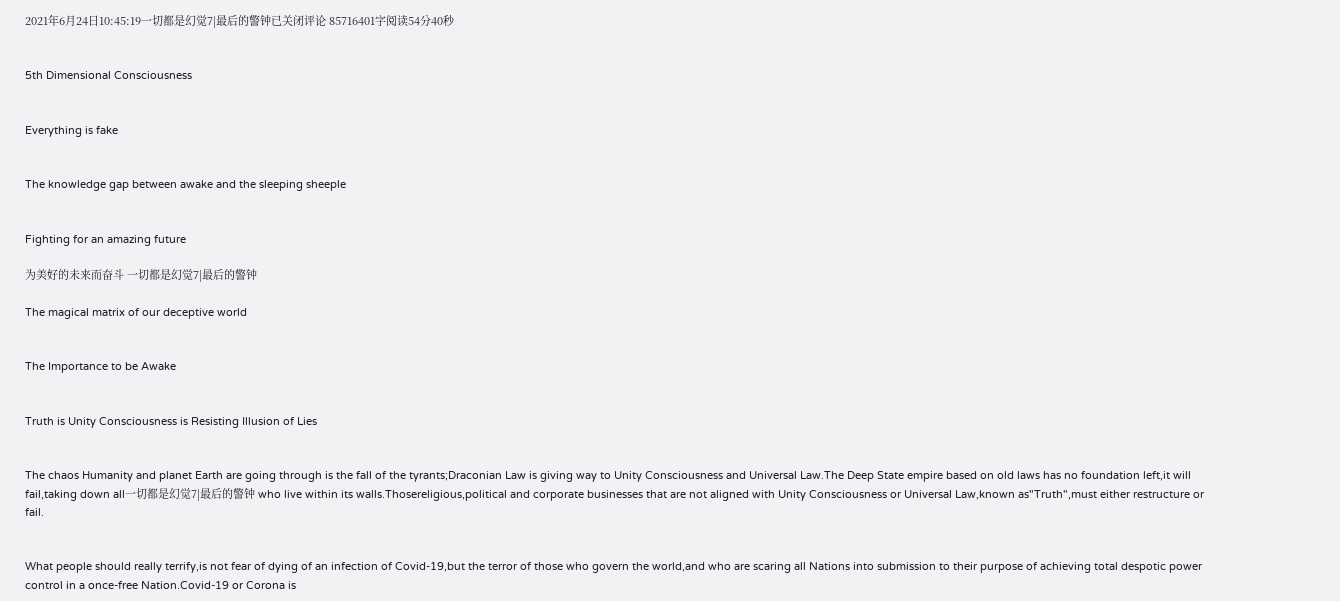2021年6月24日10:45:19一切都是幻觉7|最后的警钟已关闭评论 85716401字阅读54分40秒


5th Dimensional Consciousness


Everything is fake


The knowledge gap between awake and the sleeping sheeple


Fighting for an amazing future

为美好的未来而奋斗 一切都是幻觉7|最后的警钟

The magical matrix of our deceptive world


The Importance to be Awake


Truth is Unity Consciousness is Resisting Illusion of Lies


The chaos Humanity and planet Earth are going through is the fall of the tyrants;Draconian Law is giving way to Unity Consciousness and Universal Law.The Deep State empire based on old laws has no foundation left,it will fail,taking down all一切都是幻觉7|最后的警钟 who live within its walls.Thosereligious,political and corporate businesses that are not aligned with Unity Consciousness or Universal Law,known as"Truth",must either restructure or fail.


What people should really terrify,is not fear of dying of an infection of Covid-19,but the terror of those who govern the world,and who are scaring all Nations into submission to their purpose of achieving total despotic power control in a once-free Nation.Covid-19 or Corona is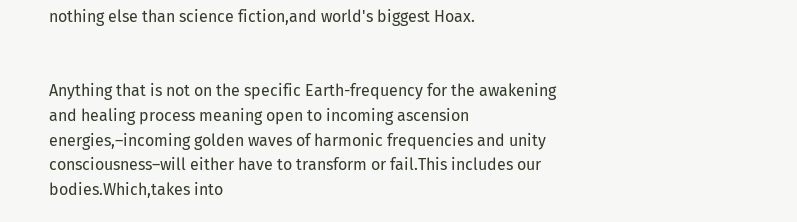nothing else than science fiction,and world's biggest Hoax.


Anything that is not on the specific Earth-frequency for the awakening and healing process meaning open to incoming ascension energies,–incoming golden waves of harmonic frequencies and unity consciousness–will either have to transform or fail.This includes our bodies.Which,takes into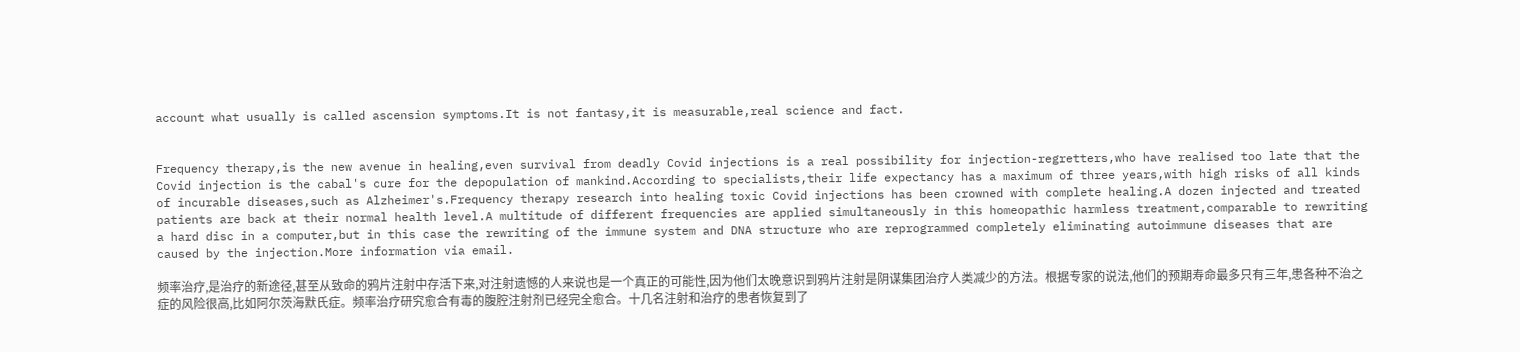account what usually is called ascension symptoms.It is not fantasy,it is measurable,real science and fact.


Frequency therapy,is the new avenue in healing,even survival from deadly Covid injections is a real possibility for injection-regretters,who have realised too late that the Covid injection is the cabal's cure for the depopulation of mankind.According to specialists,their life expectancy has a maximum of three years,with high risks of all kinds of incurable diseases,such as Alzheimer's.Frequency therapy research into healing toxic Covid injections has been crowned with complete healing.A dozen injected and treated patients are back at their normal health level.A multitude of different frequencies are applied simultaneously in this homeopathic harmless treatment,comparable to rewriting a hard disc in a computer,but in this case the rewriting of the immune system and DNA structure who are reprogrammed completely eliminating autoimmune diseases that are caused by the injection.More information via email.

频率治疗,是治疗的新途径,甚至从致命的鸦片注射中存活下来,对注射遗憾的人来说也是一个真正的可能性,因为他们太晚意识到鸦片注射是阴谋集团治疗人类减少的方法。根据专家的说法,他们的预期寿命最多只有三年,患各种不治之症的风险很高,比如阿尔茨海默氏症。频率治疗研究愈合有毒的腹腔注射剂已经完全愈合。十几名注射和治疗的患者恢复到了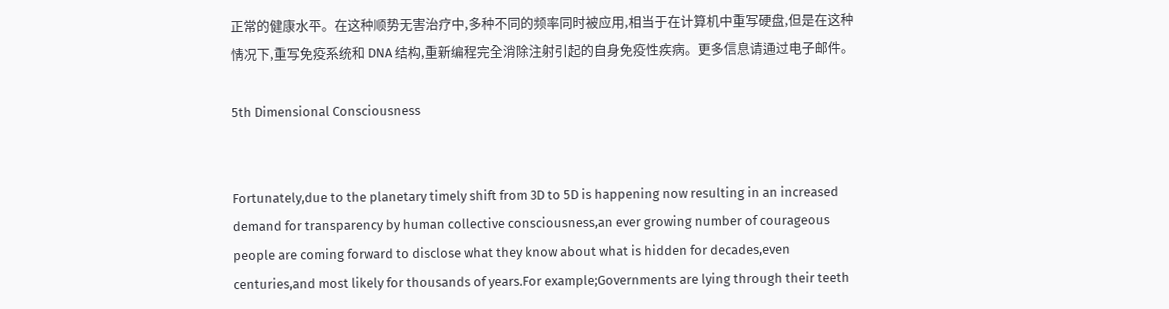正常的健康水平。在这种顺势无害治疗中,多种不同的频率同时被应用,相当于在计算机中重写硬盘,但是在这种情况下,重写免疫系统和 DNA 结构,重新编程完全消除注射引起的自身免疫性疾病。更多信息请通过电子邮件。

5th Dimensional Consciousness


Fortunately,due to the planetary timely shift from 3D to 5D is happening now resulting in an increased demand for transparency by human collective consciousness,an ever growing number of courageous people are coming forward to disclose what they know about what is hidden for decades,even centuries,and most likely for thousands of years.For example;Governments are lying through their teeth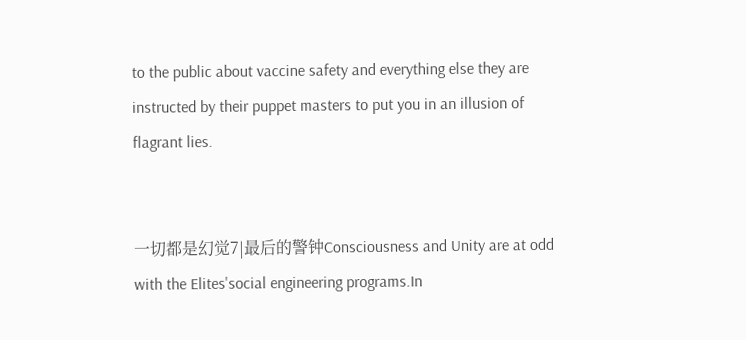to the public about vaccine safety and everything else they are instructed by their puppet masters to put you in an illusion of flagrant lies.


一切都是幻觉7|最后的警钟Consciousness and Unity are at odd with the Elites'social engineering programs.In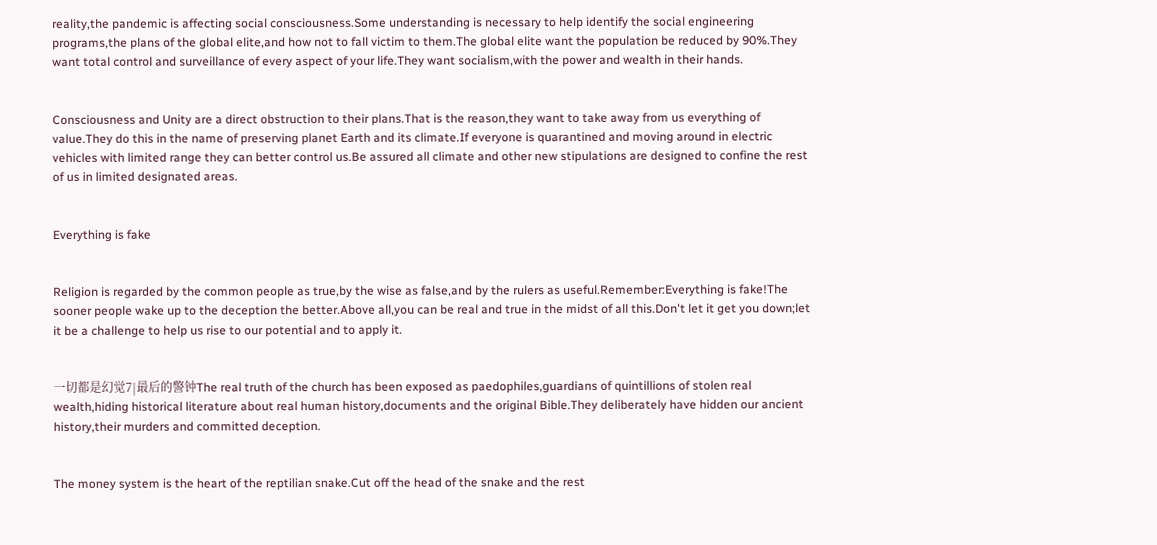reality,the pandemic is affecting social consciousness.Some understanding is necessary to help identify the social engineering programs,the plans of the global elite,and how not to fall victim to them.The global elite want the population be reduced by 90%.They want total control and surveillance of every aspect of your life.They want socialism,with the power and wealth in their hands.


Consciousness and Unity are a direct obstruction to their plans.That is the reason,they want to take away from us everything of value.They do this in the name of preserving planet Earth and its climate.If everyone is quarantined and moving around in electric vehicles with limited range they can better control us.Be assured all climate and other new stipulations are designed to confine the rest of us in limited designated areas.


Everything is fake


Religion is regarded by the common people as true,by the wise as false,and by the rulers as useful.Remember:Everything is fake!The sooner people wake up to the deception the better.Above all,you can be real and true in the midst of all this.Don't let it get you down;let it be a challenge to help us rise to our potential and to apply it.


一切都是幻觉7|最后的警钟The real truth of the church has been exposed as paedophiles,guardians of quintillions of stolen real wealth,hiding historical literature about real human history,documents and the original Bible.They deliberately have hidden our ancient history,their murders and committed deception.


The money system is the heart of the reptilian snake.Cut off the head of the snake and the rest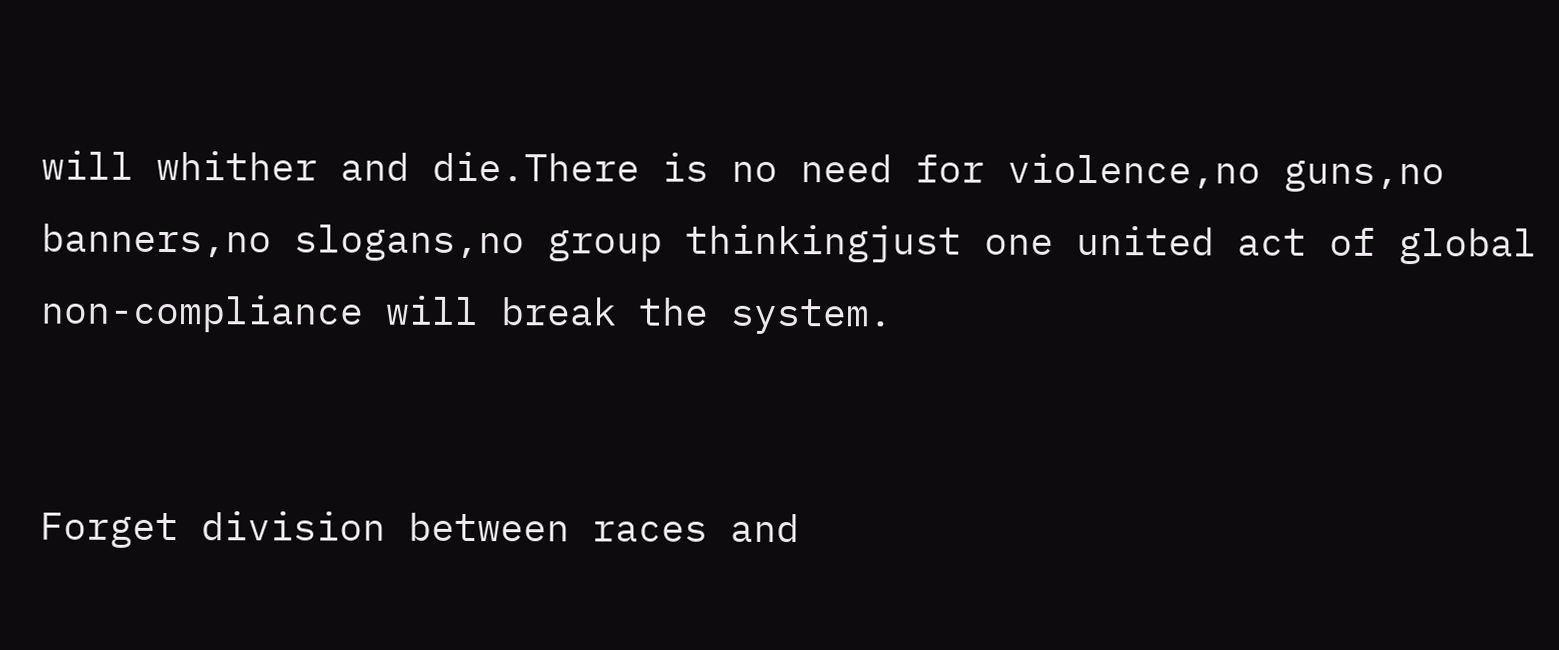will whither and die.There is no need for violence,no guns,no banners,no slogans,no group thinkingjust one united act of global non-compliance will break the system.


Forget division between races and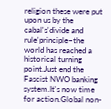religion these were put upon us by the cabal's'divide and rule'principle–the world has reached a historical turning point.Just end the Fascist NWO banking system.It's now time for action.Global non-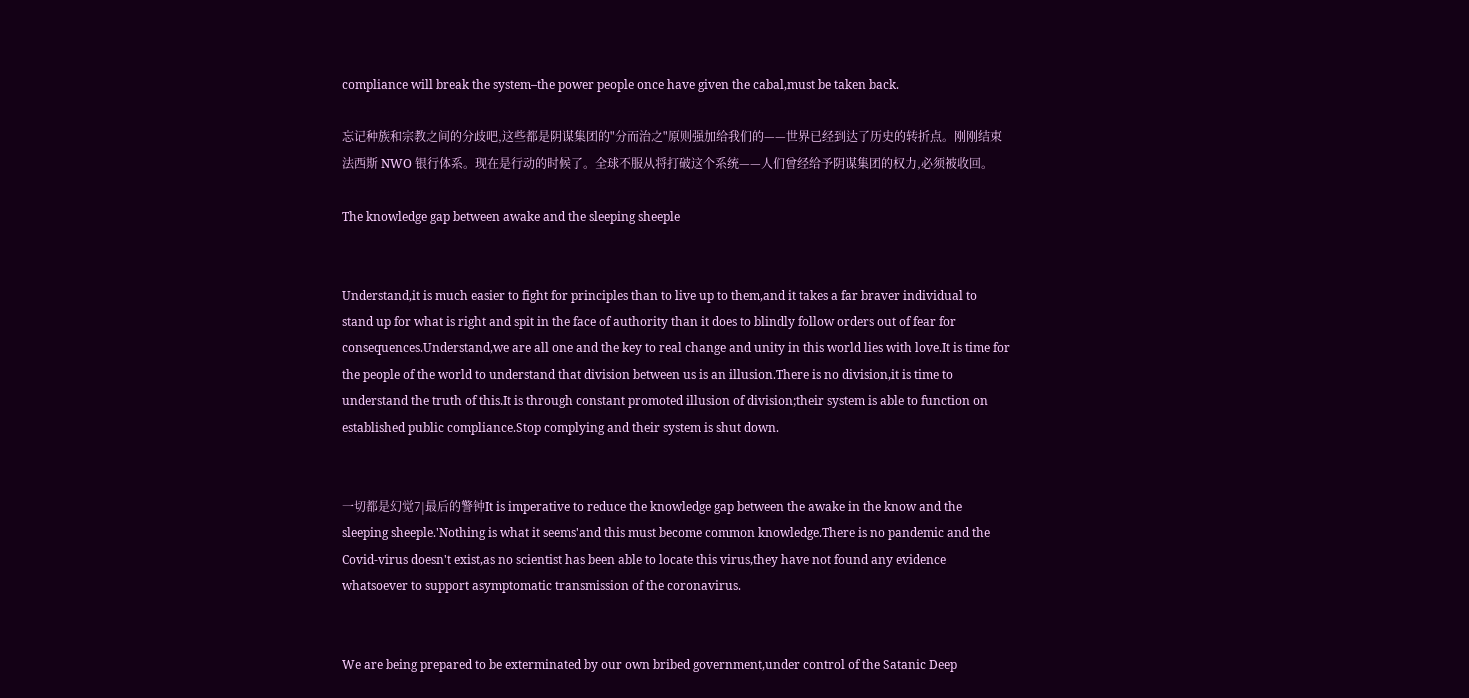compliance will break the system–the power people once have given the cabal,must be taken back.

忘记种族和宗教之间的分歧吧,这些都是阴谋集团的"分而治之"原则强加给我们的——世界已经到达了历史的转折点。刚刚结束法西斯 NWO 银行体系。现在是行动的时候了。全球不服从将打破这个系统——人们曾经给予阴谋集团的权力,必须被收回。

The knowledge gap between awake and the sleeping sheeple


Understand,it is much easier to fight for principles than to live up to them,and it takes a far braver individual to stand up for what is right and spit in the face of authority than it does to blindly follow orders out of fear for consequences.Understand,we are all one and the key to real change and unity in this world lies with love.It is time for the people of the world to understand that division between us is an illusion.There is no division,it is time to understand the truth of this.It is through constant promoted illusion of division;their system is able to function on established public compliance.Stop complying and their system is shut down.


一切都是幻觉7|最后的警钟It is imperative to reduce the knowledge gap between the awake in the know and the sleeping sheeple.'Nothing is what it seems'and this must become common knowledge.There is no pandemic and the Covid-virus doesn't exist,as no scientist has been able to locate this virus,they have not found any evidence whatsoever to support asymptomatic transmission of the coronavirus.


We are being prepared to be exterminated by our own bribed government,under control of the Satanic Deep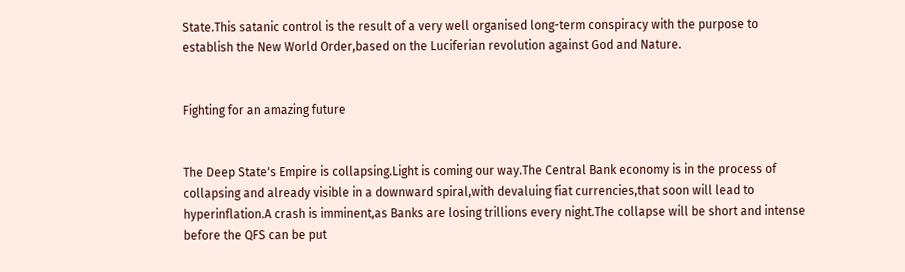State.This satanic control is the result of a very well organised long-term conspiracy with the purpose to establish the New World Order,based on the Luciferian revolution against God and Nature.


Fighting for an amazing future


The Deep State's Empire is collapsing.Light is coming our way.The Central Bank economy is in the process of collapsing and already visible in a downward spiral,with devaluing fiat currencies,that soon will lead to hyperinflation.A crash is imminent,as Banks are losing trillions every night.The collapse will be short and intense before the QFS can be put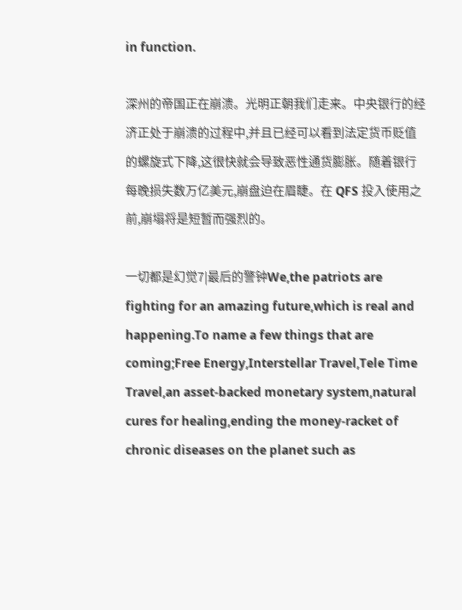in function.

深州的帝国正在崩溃。光明正朝我们走来。中央银行的经济正处于崩溃的过程中,并且已经可以看到法定货币贬值的螺旋式下降,这很快就会导致恶性通货膨胀。随着银行每晚损失数万亿美元,崩盘迫在眉睫。在 QFS 投入使用之前,崩塌将是短暂而强烈的。

一切都是幻觉7|最后的警钟We,the patriots are fighting for an amazing future,which is real and happening.To name a few things that are coming;Free Energy,Interstellar Travel,Tele Time Travel,an asset-backed monetary system,natural cures for healing,ending the money-racket of chronic diseases on the planet such as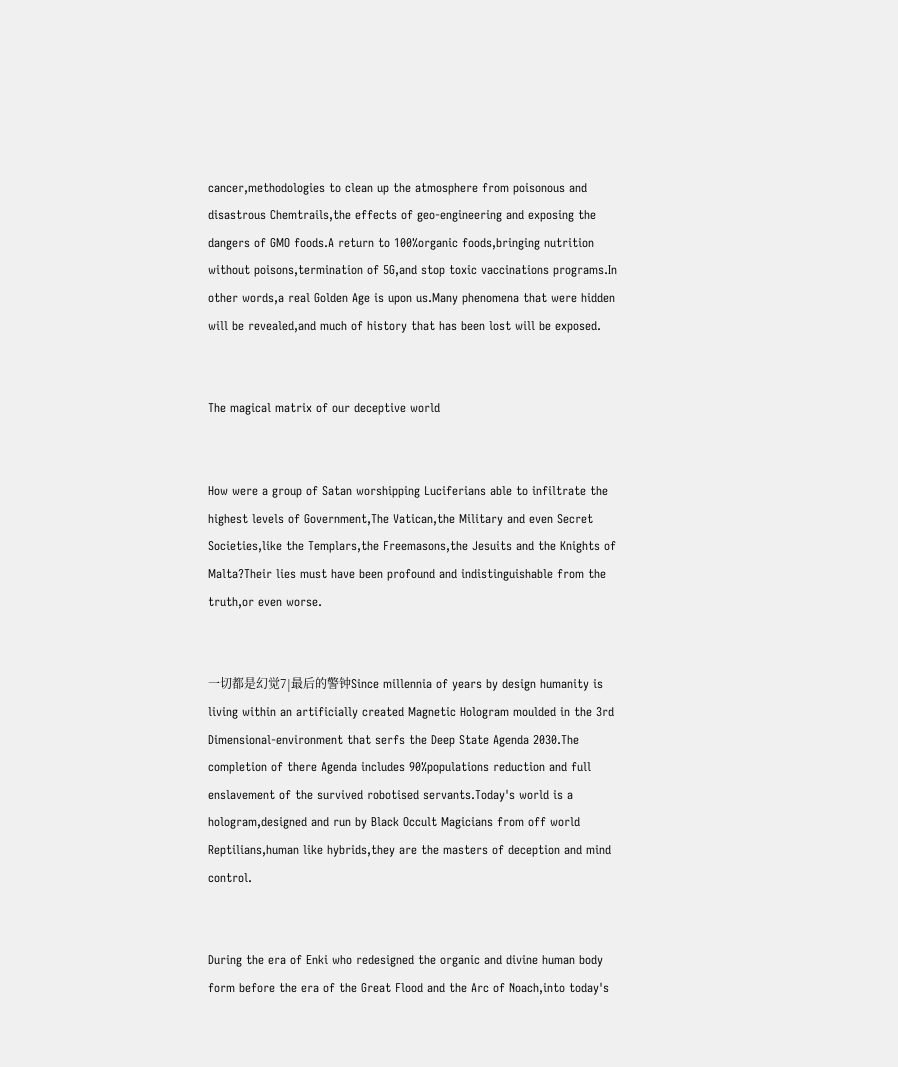cancer,methodologies to clean up the atmosphere from poisonous and disastrous Chemtrails,the effects of geo-engineering and exposing the dangers of GMO foods.A return to 100%organic foods,bringing nutrition without poisons,termination of 5G,and stop toxic vaccinations programs.In other words,a real Golden Age is upon us.Many phenomena that were hidden will be revealed,and much of history that has been lost will be exposed.


The magical matrix of our deceptive world


How were a group of Satan worshipping Luciferians able to infiltrate the highest levels of Government,The Vatican,the Military and even Secret Societies,like the Templars,the Freemasons,the Jesuits and the Knights of Malta?Their lies must have been profound and indistinguishable from the truth,or even worse.


一切都是幻觉7|最后的警钟Since millennia of years by design humanity is living within an artificially created Magnetic Hologram moulded in the 3rd Dimensional-environment that serfs the Deep State Agenda 2030.The completion of there Agenda includes 90%populations reduction and full enslavement of the survived robotised servants.Today's world is a hologram,designed and run by Black Occult Magicians from off world Reptilians,human like hybrids,they are the masters of deception and mind control.


During the era of Enki who redesigned the organic and divine human body form before the era of the Great Flood and the Arc of Noach,into today's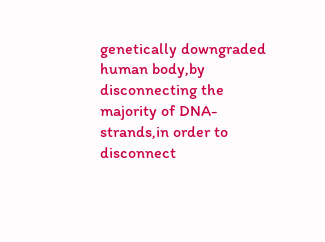genetically downgraded human body,by disconnecting the majority of DNA-strands,in order to disconnect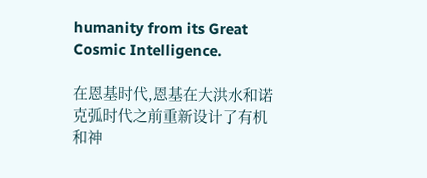humanity from its Great Cosmic Intelligence.

在恩基时代,恩基在大洪水和诺克弧时代之前重新设计了有机和神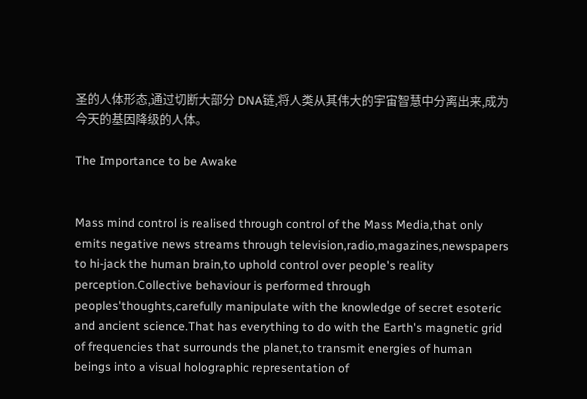圣的人体形态,通过切断大部分 DNA链,将人类从其伟大的宇宙智慧中分离出来,成为今天的基因降级的人体。

The Importance to be Awake


Mass mind control is realised through control of the Mass Media,that only emits negative news streams through television,radio,magazines,newspapers to hi-jack the human brain,to uphold control over people's reality perception.Collective behaviour is performed through peoples'thoughts,carefully manipulate with the knowledge of secret esoteric and ancient science.That has everything to do with the Earth's magnetic grid of frequencies that surrounds the planet,to transmit energies of human beings into a visual holographic representation of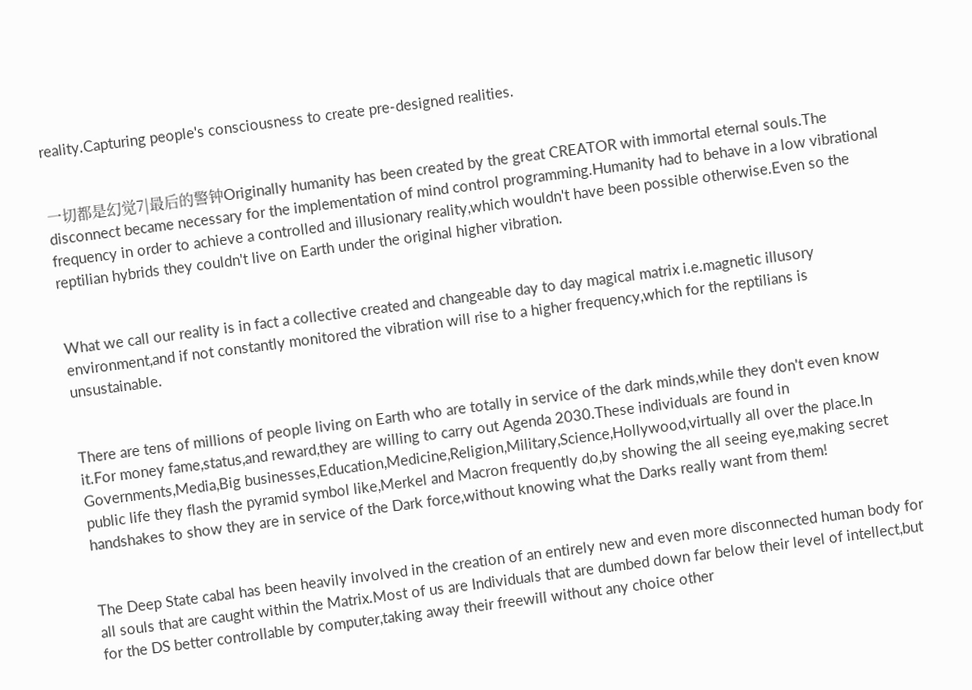reality.Capturing people's consciousness to create pre-designed realities.


一切都是幻觉7|最后的警钟Originally humanity has been created by the great CREATOR with immortal eternal souls.The disconnect became necessary for the implementation of mind control programming.Humanity had to behave in a low vibrational frequency in order to achieve a controlled and illusionary reality,which wouldn't have been possible otherwise.Even so the reptilian hybrids they couldn't live on Earth under the original higher vibration.


What we call our reality is in fact a collective created and changeable day to day magical matrix i.e.magnetic illusory environment,and if not constantly monitored the vibration will rise to a higher frequency,which for the reptilians is unsustainable.


There are tens of millions of people living on Earth who are totally in service of the dark minds,while they don't even know it.For money fame,status,and reward,they are willing to carry out Agenda 2030.These individuals are found in Governments,Media,Big businesses,Education,Medicine,Religion,Military,Science,Hollywood,virtually all over the place.In public life they flash the pyramid symbol like,Merkel and Macron frequently do,by showing the all seeing eye,making secret handshakes to show they are in service of the Dark force,without knowing what the Darks really want from them!


The Deep State cabal has been heavily involved in the creation of an entirely new and even more disconnected human body for all souls that are caught within the Matrix.Most of us are Individuals that are dumbed down far below their level of intellect,but for the DS better controllable by computer,taking away their freewill without any choice other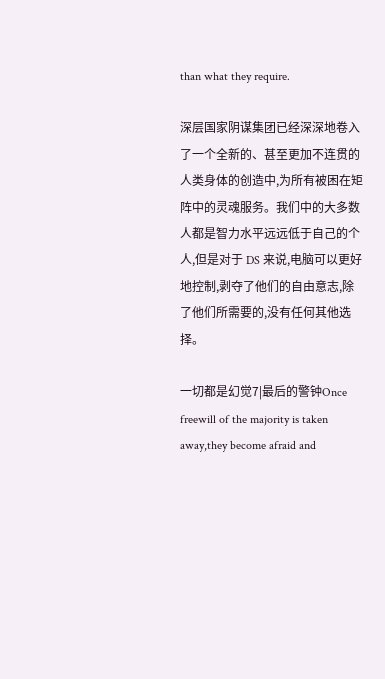than what they require.

深层国家阴谋集团已经深深地卷入了一个全新的、甚至更加不连贯的人类身体的创造中,为所有被困在矩阵中的灵魂服务。我们中的大多数人都是智力水平远远低于自己的个人,但是对于 DS 来说,电脑可以更好地控制,剥夺了他们的自由意志,除了他们所需要的,没有任何其他选择。

一切都是幻觉7|最后的警钟Once freewill of the majority is taken away,they become afraid and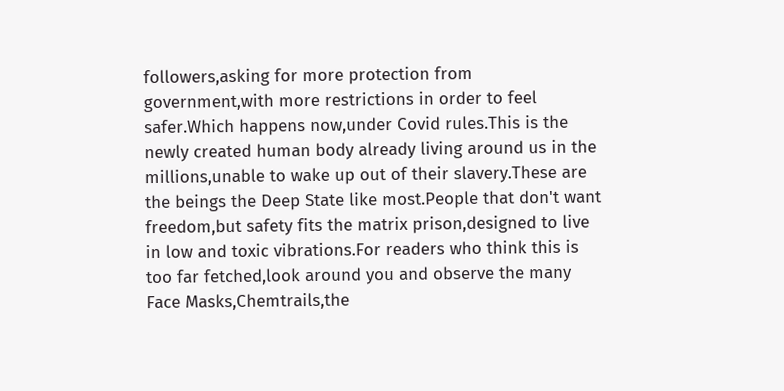followers,asking for more protection from government,with more restrictions in order to feel safer.Which happens now,under Covid rules.This is the newly created human body already living around us in the millions,unable to wake up out of their slavery.These are the beings the Deep State like most.People that don't want freedom,but safety fits the matrix prison,designed to live in low and toxic vibrations.For readers who think this is too far fetched,look around you and observe the many Face Masks,Chemtrails,the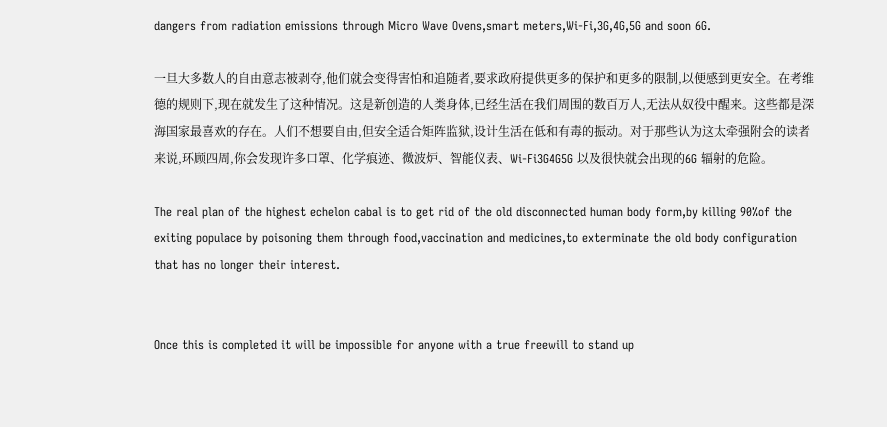dangers from radiation emissions through Micro Wave Ovens,smart meters,Wi-Fi,3G,4G,5G and soon 6G.

一旦大多数人的自由意志被剥夺,他们就会变得害怕和追随者,要求政府提供更多的保护和更多的限制,以便感到更安全。在考维德的规则下,现在就发生了这种情况。这是新创造的人类身体,已经生活在我们周围的数百万人,无法从奴役中醒来。这些都是深海国家最喜欢的存在。人们不想要自由,但安全适合矩阵监狱,设计生活在低和有毒的振动。对于那些认为这太牵强附会的读者来说,环顾四周,你会发现许多口罩、化学痕迹、微波炉、智能仪表、Wi-Fi3G4G5G 以及很快就会出现的6G 辐射的危险。

The real plan of the highest echelon cabal is to get rid of the old disconnected human body form,by killing 90%of the exiting populace by poisoning them through food,vaccination and medicines,to exterminate the old body configuration that has no longer their interest.


Once this is completed it will be impossible for anyone with a true freewill to stand up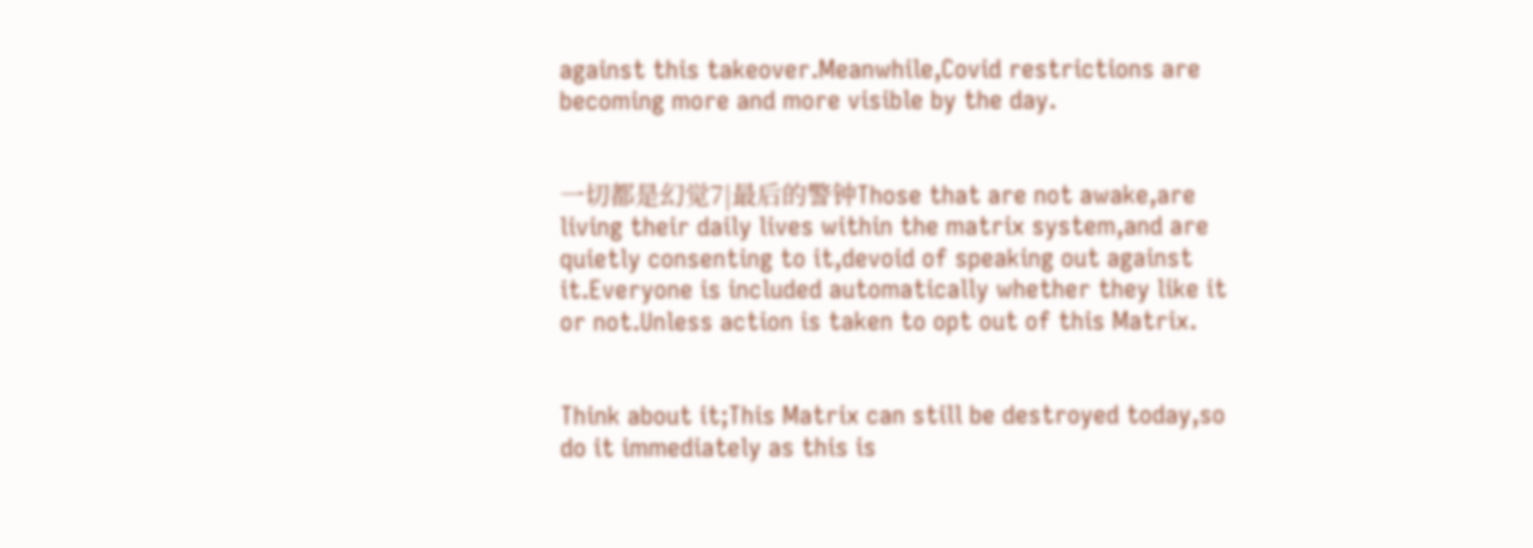against this takeover.Meanwhile,Covid restrictions are becoming more and more visible by the day.


一切都是幻觉7|最后的警钟Those that are not awake,are living their daily lives within the matrix system,and are quietly consenting to it,devoid of speaking out against it.Everyone is included automatically whether they like it or not.Unless action is taken to opt out of this Matrix.


Think about it;This Matrix can still be destroyed today,so do it immediately as this is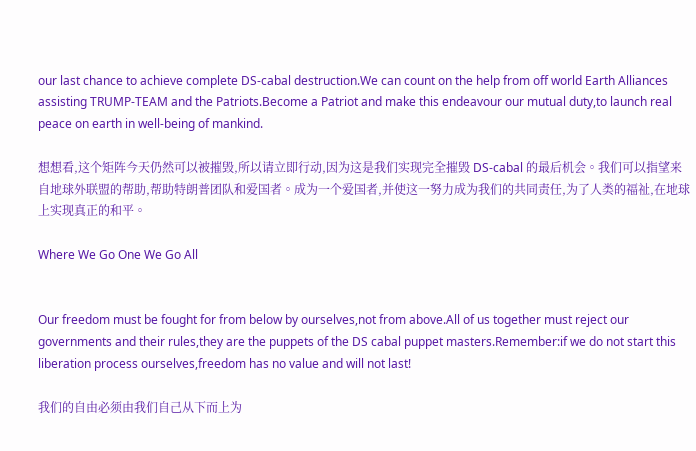our last chance to achieve complete DS-cabal destruction.We can count on the help from off world Earth Alliances assisting TRUMP-TEAM and the Patriots.Become a Patriot and make this endeavour our mutual duty,to launch real peace on earth in well-being of mankind.

想想看,这个矩阵今天仍然可以被摧毁,所以请立即行动,因为这是我们实现完全摧毁 DS-cabal 的最后机会。我们可以指望来自地球外联盟的帮助,帮助特朗普团队和爱国者。成为一个爱国者,并使这一努力成为我们的共同责任,为了人类的福祉,在地球上实现真正的和平。

Where We Go One We Go All


Our freedom must be fought for from below by ourselves,not from above.All of us together must reject our governments and their rules,they are the puppets of the DS cabal puppet masters.Remember:if we do not start this liberation process ourselves,freedom has no value and will not last!

我们的自由必须由我们自己从下而上为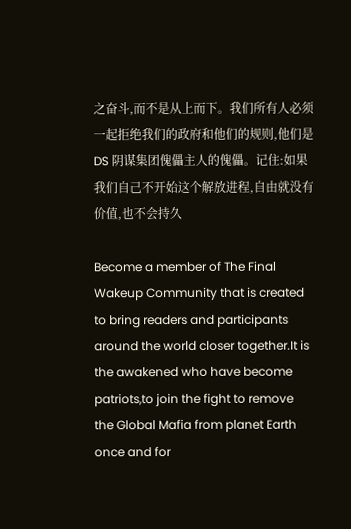之奋斗,而不是从上而下。我们所有人必须一起拒绝我们的政府和他们的规则,他们是 DS 阴谋集团傀儡主人的傀儡。记住:如果我们自己不开始这个解放进程,自由就没有价值,也不会持久

Become a member of The Final Wakeup Community that is created to bring readers and participants around the world closer together.It is the awakened who have become patriots,to join the fight to remove the Global Mafia from planet Earth once and for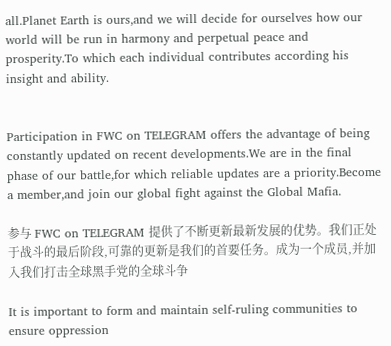all.Planet Earth is ours,and we will decide for ourselves how our world will be run in harmony and perpetual peace and prosperity.To which each individual contributes according his insight and ability.


Participation in FWC on TELEGRAM offers the advantage of being constantly updated on recent developments.We are in the final phase of our battle,for which reliable updates are a priority.Become a member,and join our global fight against the Global Mafia.

参与 FWC on TELEGRAM 提供了不断更新最新发展的优势。我们正处于战斗的最后阶段,可靠的更新是我们的首要任务。成为一个成员,并加入我们打击全球黑手党的全球斗争

It is important to form and maintain self-ruling communities to ensure oppression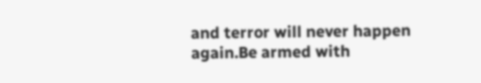and terror will never happen again.Be armed with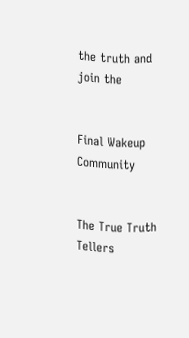the truth and join the


Final Wakeup Community


The True Truth Tellers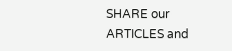SHARE our ARTICLES and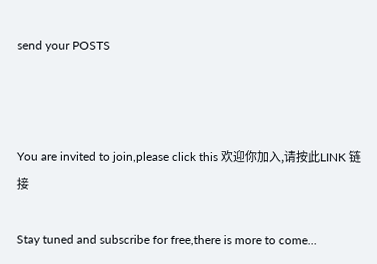send your POSTS



You are invited to join,please click this 欢迎你加入,请按此LINK 链接

Stay tuned and subscribe for free,there is more to come…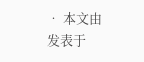• 本文由 发表于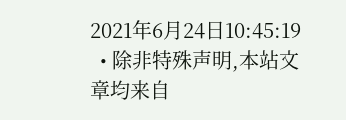2021年6月24日10:45:19
  • 除非特殊声明,本站文章均来自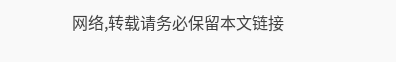网络,转载请务必保留本文链接